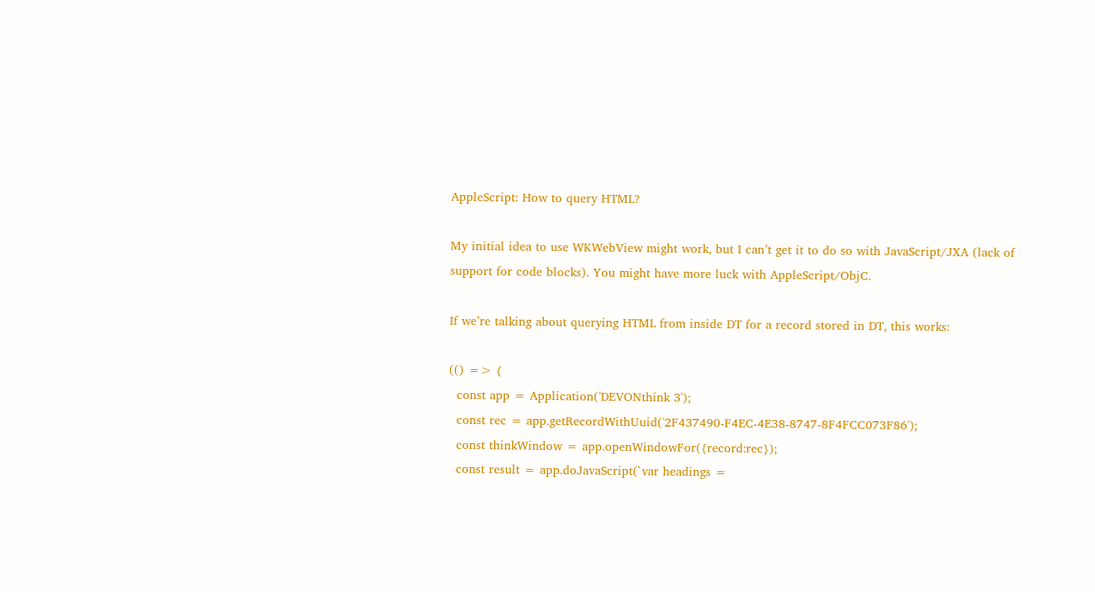AppleScript: How to query HTML?

My initial idea to use WKWebView might work, but I can’t get it to do so with JavaScript/JXA (lack of support for code blocks). You might have more luck with AppleScript/ObjC.

If we’re talking about querying HTML from inside DT for a record stored in DT, this works:

(() => {
  const app = Application('DEVONthink 3');
  const rec = app.getRecordWithUuid('2F437490-F4EC-4E38-8747-8F4FCC073F86');
  const thinkWindow = app.openWindowFor({record:rec});
  const result = app.doJavaScript(`var headings =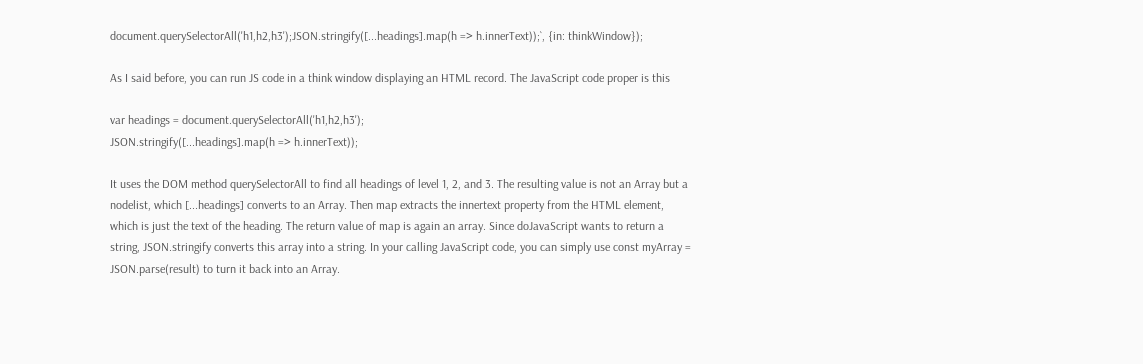document.querySelectorAll('h1,h2,h3');JSON.stringify([...headings].map(h => h.innerText));`, {in: thinkWindow});

As I said before, you can run JS code in a think window displaying an HTML record. The JavaScript code proper is this

var headings = document.querySelectorAll('h1,h2,h3');
JSON.stringify([...headings].map(h => h.innerText));

It uses the DOM method querySelectorAll to find all headings of level 1, 2, and 3. The resulting value is not an Array but a nodelist, which [...headings] converts to an Array. Then map extracts the innertext property from the HTML element, which is just the text of the heading. The return value of map is again an array. Since doJavaScript wants to return a string, JSON.stringify converts this array into a string. In your calling JavaScript code, you can simply use const myArray = JSON.parse(result) to turn it back into an Array.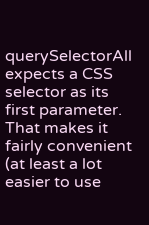querySelectorAll expects a CSS selector as its first parameter. That makes it fairly convenient (at least a lot easier to use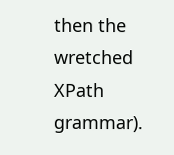then the wretched XPath grammar).